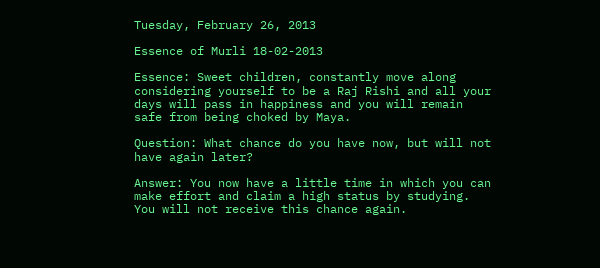Tuesday, February 26, 2013

Essence of Murli 18-02-2013

Essence: Sweet children, constantly move along considering yourself to be a Raj Rishi and all your days will pass in happiness and you will remain safe from being choked by Maya.

Question: What chance do you have now, but will not have again later?

Answer: You now have a little time in which you can make effort and claim a high status by studying. You will not receive this chance again.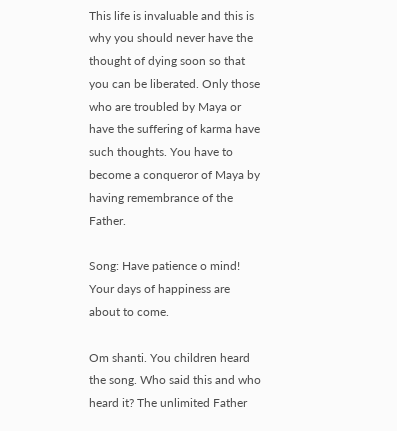This life is invaluable and this is why you should never have the thought of dying soon so that you can be liberated. Only those who are troubled by Maya or have the suffering of karma have such thoughts. You have to become a conqueror of Maya by having remembrance of the Father.

Song: Have patience o mind! Your days of happiness are about to come.

Om shanti. You children heard the song. Who said this and who heard it? The unlimited Father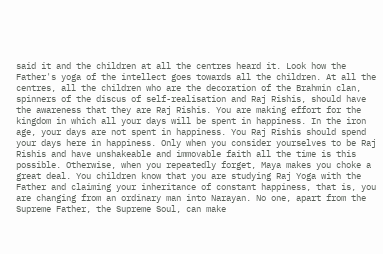said it and the children at all the centres heard it. Look how the Father's yoga of the intellect goes towards all the children. At all the centres, all the children who are the decoration of the Brahmin clan, spinners of the discus of self-realisation and Raj Rishis, should have the awareness that they are Raj Rishis. You are making effort for the kingdom in which all your days will be spent in happiness. In the iron age, your days are not spent in happiness. You Raj Rishis should spend your days here in happiness. Only when you consider yourselves to be Raj Rishis and have unshakeable and immovable faith all the time is this possible. Otherwise, when you repeatedly forget, Maya makes you choke a great deal. You children know that you are studying Raj Yoga with the Father and claiming your inheritance of constant happiness, that is, you are changing from an ordinary man into Narayan. No one, apart from the Supreme Father, the Supreme Soul, can make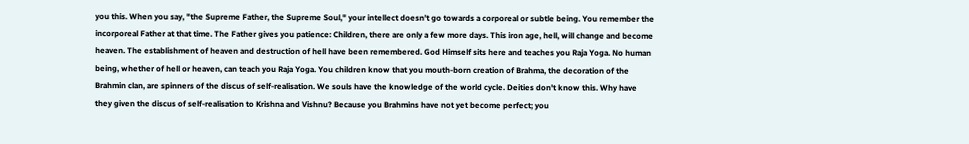you this. When you say, "the Supreme Father, the Supreme Soul," your intellect doesn't go towards a corporeal or subtle being. You remember the incorporeal Father at that time. The Father gives you patience: Children, there are only a few more days. This iron age, hell, will change and become heaven. The establishment of heaven and destruction of hell have been remembered. God Himself sits here and teaches you Raja Yoga. No human being, whether of hell or heaven, can teach you Raja Yoga. You children know that you mouth-born creation of Brahma, the decoration of the Brahmin clan, are spinners of the discus of self-realisation. We souls have the knowledge of the world cycle. Deities don't know this. Why have they given the discus of self-realisation to Krishna and Vishnu? Because you Brahmins have not yet become perfect; you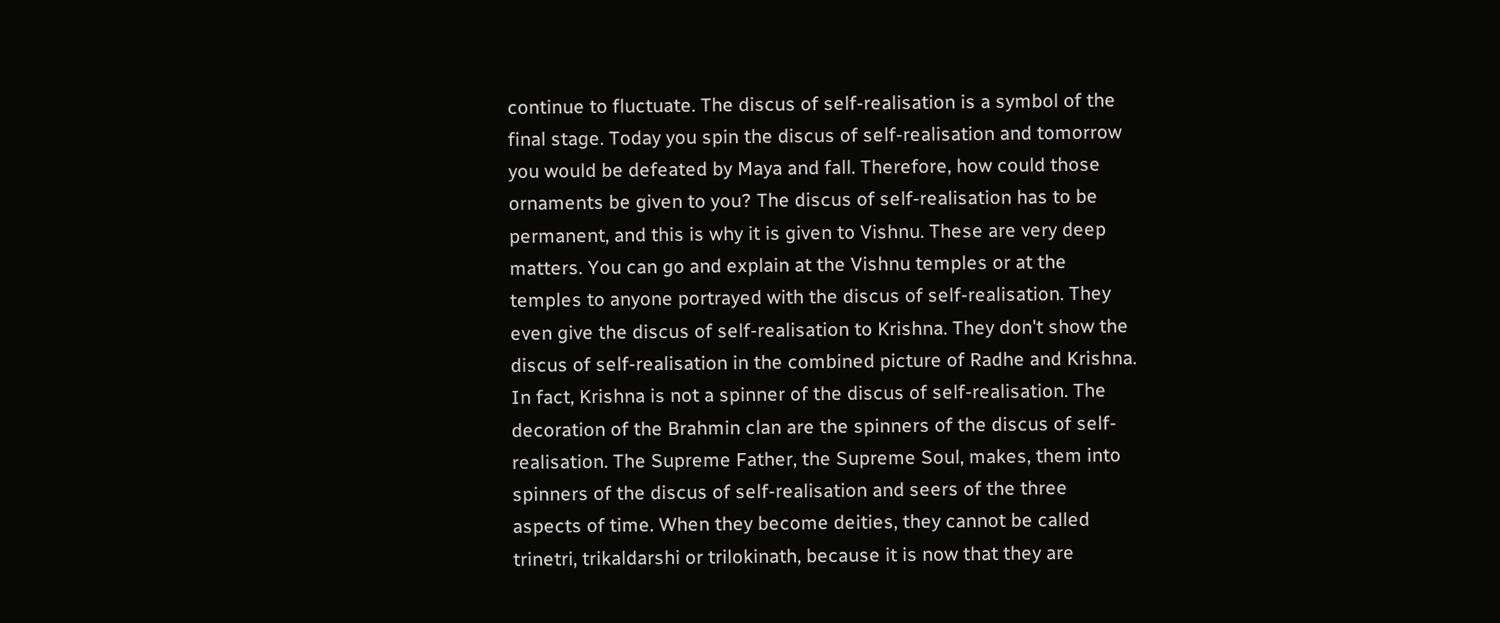continue to fluctuate. The discus of self-realisation is a symbol of the final stage. Today you spin the discus of self-realisation and tomorrow you would be defeated by Maya and fall. Therefore, how could those ornaments be given to you? The discus of self-realisation has to be permanent, and this is why it is given to Vishnu. These are very deep matters. You can go and explain at the Vishnu temples or at the temples to anyone portrayed with the discus of self-realisation. They even give the discus of self-realisation to Krishna. They don't show the discus of self-realisation in the combined picture of Radhe and Krishna. In fact, Krishna is not a spinner of the discus of self-realisation. The decoration of the Brahmin clan are the spinners of the discus of self-realisation. The Supreme Father, the Supreme Soul, makes, them into spinners of the discus of self-realisation and seers of the three aspects of time. When they become deities, they cannot be called trinetri, trikaldarshi or trilokinath, because it is now that they are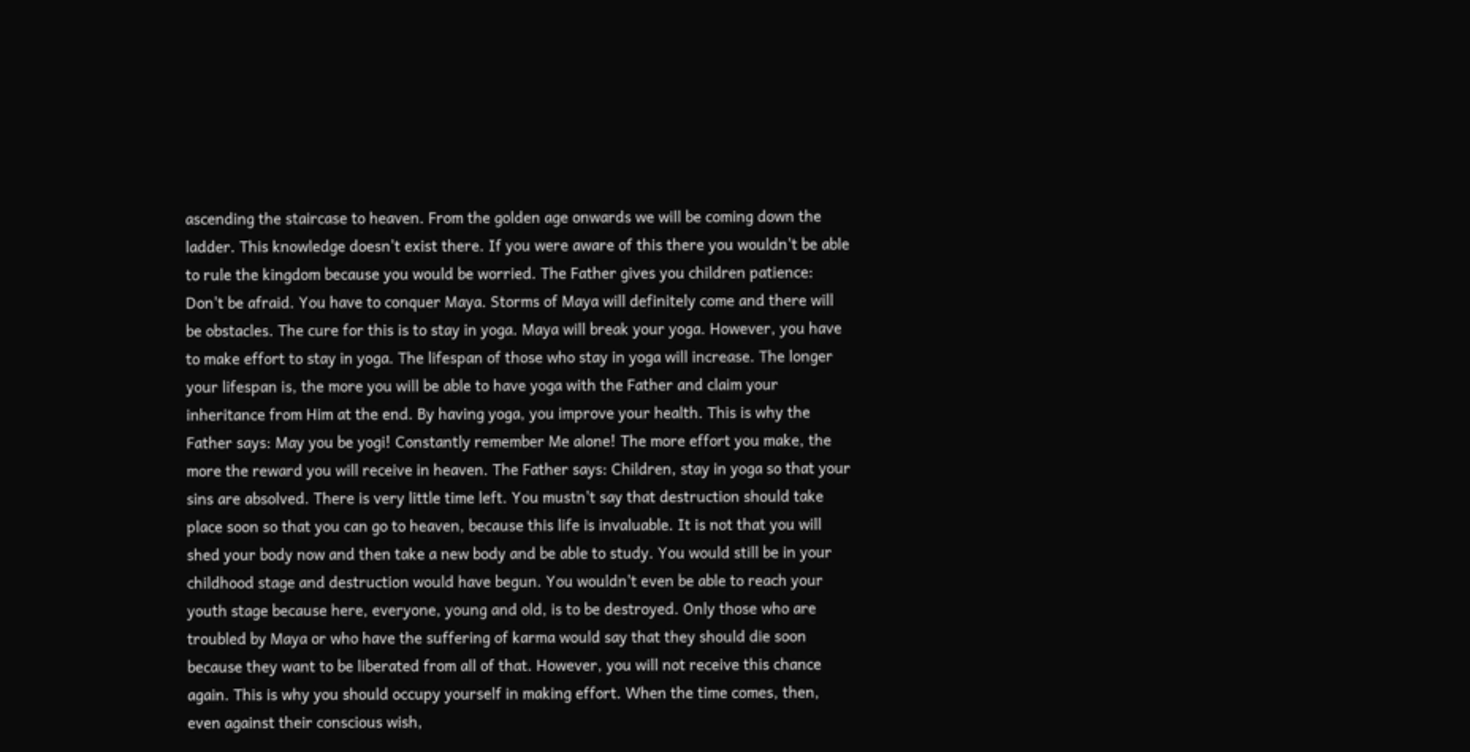ascending the staircase to heaven. From the golden age onwards we will be coming down the ladder. This knowledge doesn't exist there. If you were aware of this there you wouldn't be able to rule the kingdom because you would be worried. The Father gives you children patience: Don't be afraid. You have to conquer Maya. Storms of Maya will definitely come and there will be obstacles. The cure for this is to stay in yoga. Maya will break your yoga. However, you have to make effort to stay in yoga. The lifespan of those who stay in yoga will increase. The longer your lifespan is, the more you will be able to have yoga with the Father and claim your inheritance from Him at the end. By having yoga, you improve your health. This is why the Father says: May you be yogi! Constantly remember Me alone! The more effort you make, the more the reward you will receive in heaven. The Father says: Children, stay in yoga so that your sins are absolved. There is very little time left. You mustn't say that destruction should take place soon so that you can go to heaven, because this life is invaluable. It is not that you will shed your body now and then take a new body and be able to study. You would still be in your childhood stage and destruction would have begun. You wouldn't even be able to reach your youth stage because here, everyone, young and old, is to be destroyed. Only those who are troubled by Maya or who have the suffering of karma would say that they should die soon because they want to be liberated from all of that. However, you will not receive this chance again. This is why you should occupy yourself in making effort. When the time comes, then, even against their conscious wish,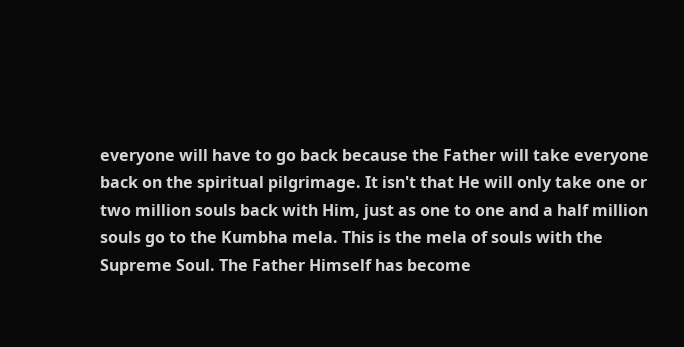everyone will have to go back because the Father will take everyone back on the spiritual pilgrimage. It isn't that He will only take one or two million souls back with Him, just as one to one and a half million souls go to the Kumbha mela. This is the mela of souls with the Supreme Soul. The Father Himself has become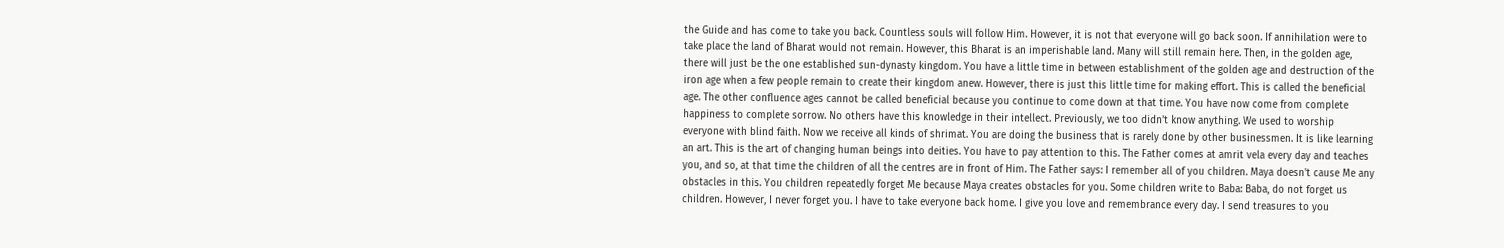the Guide and has come to take you back. Countless souls will follow Him. However, it is not that everyone will go back soon. If annihilation were to take place the land of Bharat would not remain. However, this Bharat is an imperishable land. Many will still remain here. Then, in the golden age, there will just be the one established sun-dynasty kingdom. You have a little time in between establishment of the golden age and destruction of the iron age when a few people remain to create their kingdom anew. However, there is just this little time for making effort. This is called the beneficial age. The other confluence ages cannot be called beneficial because you continue to come down at that time. You have now come from complete happiness to complete sorrow. No others have this knowledge in their intellect. Previously, we too didn't know anything. We used to worship everyone with blind faith. Now we receive all kinds of shrimat. You are doing the business that is rarely done by other businessmen. It is like learning an art. This is the art of changing human beings into deities. You have to pay attention to this. The Father comes at amrit vela every day and teaches you, and so, at that time the children of all the centres are in front of Him. The Father says: I remember all of you children. Maya doesn't cause Me any obstacles in this. You children repeatedly forget Me because Maya creates obstacles for you. Some children write to Baba: Baba, do not forget us children. However, I never forget you. I have to take everyone back home. I give you love and remembrance every day. I send treasures to you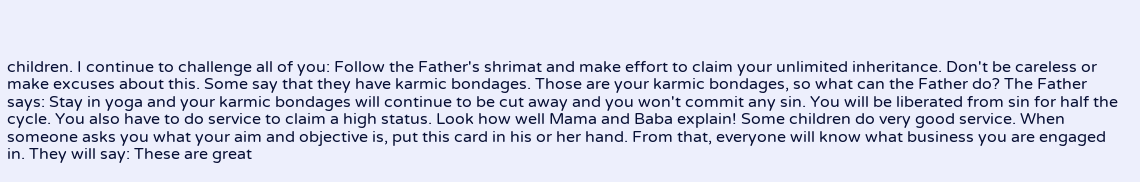children. I continue to challenge all of you: Follow the Father's shrimat and make effort to claim your unlimited inheritance. Don't be careless or make excuses about this. Some say that they have karmic bondages. Those are your karmic bondages, so what can the Father do? The Father says: Stay in yoga and your karmic bondages will continue to be cut away and you won't commit any sin. You will be liberated from sin for half the cycle. You also have to do service to claim a high status. Look how well Mama and Baba explain! Some children do very good service. When someone asks you what your aim and objective is, put this card in his or her hand. From that, everyone will know what business you are engaged in. They will say: These are great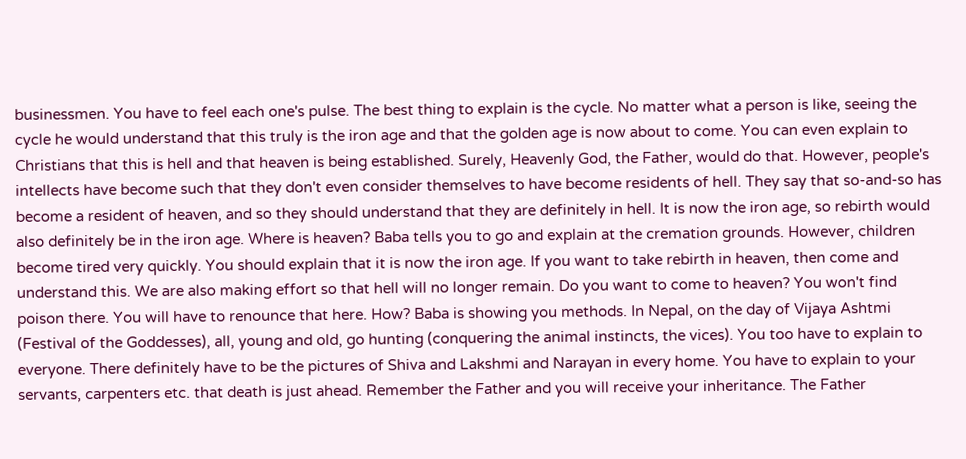businessmen. You have to feel each one's pulse. The best thing to explain is the cycle. No matter what a person is like, seeing the cycle he would understand that this truly is the iron age and that the golden age is now about to come. You can even explain to Christians that this is hell and that heaven is being established. Surely, Heavenly God, the Father, would do that. However, people's intellects have become such that they don't even consider themselves to have become residents of hell. They say that so-and-so has become a resident of heaven, and so they should understand that they are definitely in hell. It is now the iron age, so rebirth would also definitely be in the iron age. Where is heaven? Baba tells you to go and explain at the cremation grounds. However, children become tired very quickly. You should explain that it is now the iron age. If you want to take rebirth in heaven, then come and understand this. We are also making effort so that hell will no longer remain. Do you want to come to heaven? You won't find poison there. You will have to renounce that here. How? Baba is showing you methods. In Nepal, on the day of Vijaya Ashtmi (Festival of the Goddesses), all, young and old, go hunting (conquering the animal instincts, the vices). You too have to explain to everyone. There definitely have to be the pictures of Shiva and Lakshmi and Narayan in every home. You have to explain to your servants, carpenters etc. that death is just ahead. Remember the Father and you will receive your inheritance. The Father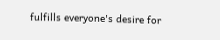fulfills everyone's desire for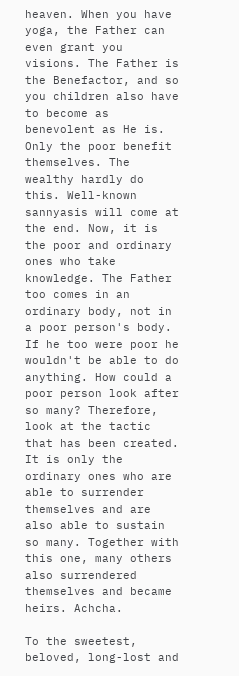heaven. When you have yoga, the Father can even grant you visions. The Father is the Benefactor, and so you children also have to become as benevolent as He is. Only the poor benefit themselves. The wealthy hardly do this. Well-known sannyasis will come at the end. Now, it is the poor and ordinary ones who take knowledge. The Father too comes in an ordinary body, not in a poor person's body. If he too were poor he wouldn't be able to do anything. How could a poor person look after so many? Therefore, look at the tactic that has been created. It is only the ordinary ones who are able to surrender themselves and are also able to sustain so many. Together with this one, many others also surrendered themselves and became heirs. Achcha.

To the sweetest, beloved, long-lost and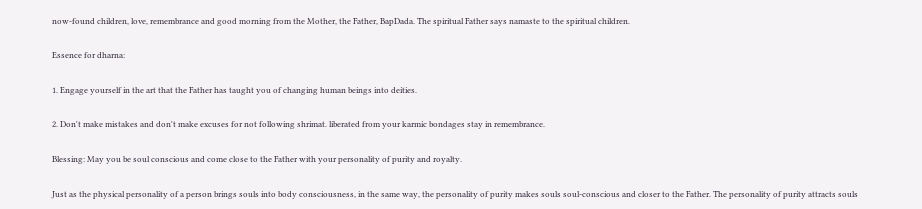now-found children, love, remembrance and good morning from the Mother, the Father, BapDada. The spiritual Father says namaste to the spiritual children.

Essence for dharna:

1. Engage yourself in the art that the Father has taught you of changing human beings into deities.

2. Don't make mistakes and don't make excuses for not following shrimat. liberated from your karmic bondages stay in remembrance.

Blessing: May you be soul conscious and come close to the Father with your personality of purity and royalty.

Just as the physical personality of a person brings souls into body consciousness, in the same way, the personality of purity makes souls soul-conscious and closer to the Father. The personality of purity attracts souls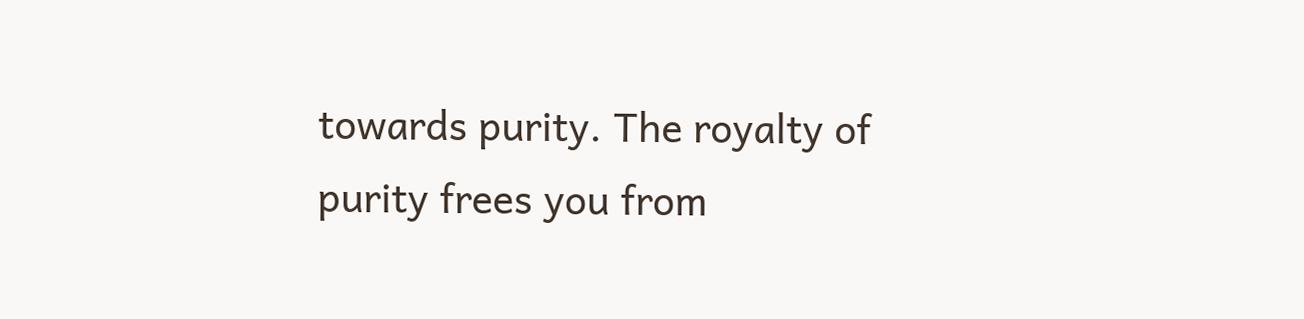towards purity. The royalty of purity frees you from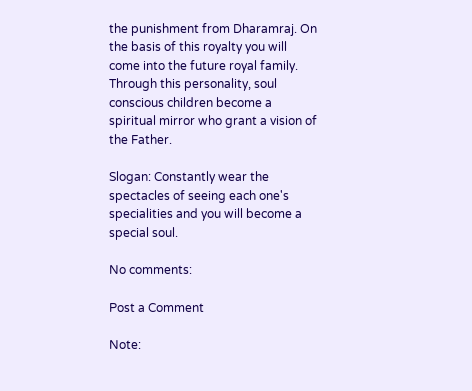the punishment from Dharamraj. On the basis of this royalty you will come into the future royal family. Through this personality, soul conscious children become a spiritual mirror who grant a vision of the Father.

Slogan: Constantly wear the spectacles of seeing each one's specialities and you will become a special soul.

No comments:

Post a Comment

Note: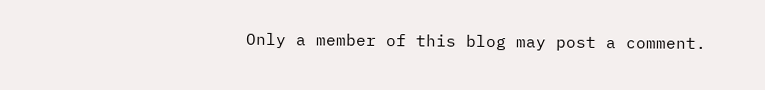Only a member of this blog may post a comment.